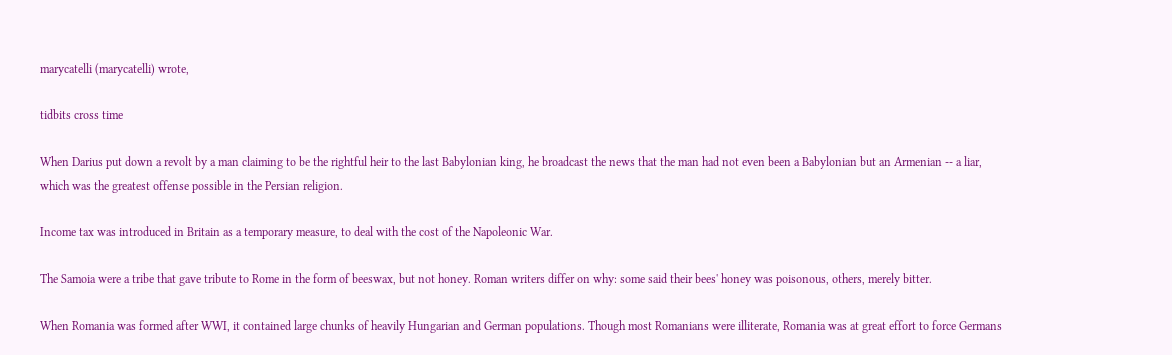marycatelli (marycatelli) wrote,

tidbits cross time

When Darius put down a revolt by a man claiming to be the rightful heir to the last Babylonian king, he broadcast the news that the man had not even been a Babylonian but an Armenian -- a liar, which was the greatest offense possible in the Persian religion.

Income tax was introduced in Britain as a temporary measure, to deal with the cost of the Napoleonic War.

The Samoia were a tribe that gave tribute to Rome in the form of beeswax, but not honey. Roman writers differ on why: some said their bees' honey was poisonous, others, merely bitter.

When Romania was formed after WWI, it contained large chunks of heavily Hungarian and German populations. Though most Romanians were illiterate, Romania was at great effort to force Germans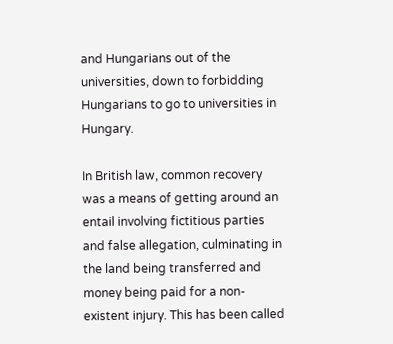and Hungarians out of the universities, down to forbidding Hungarians to go to universities in Hungary.

In British law, common recovery was a means of getting around an entail involving fictitious parties and false allegation, culminating in the land being transferred and money being paid for a non-existent injury. This has been called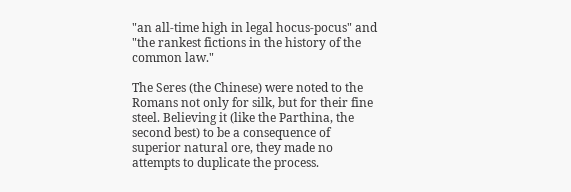"an all-time high in legal hocus-pocus" and "the rankest fictions in the history of the common law."

The Seres (the Chinese) were noted to the Romans not only for silk, but for their fine steel. Believing it (like the Parthina, the second best) to be a consequence of superior natural ore, they made no attempts to duplicate the process.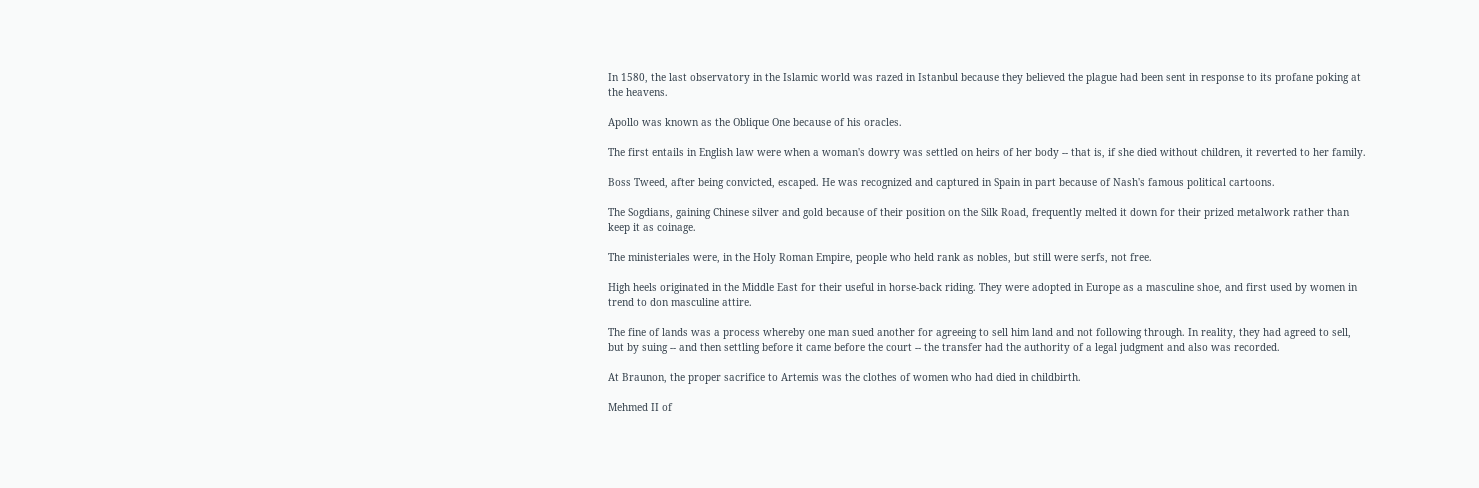In 1580, the last observatory in the Islamic world was razed in Istanbul because they believed the plague had been sent in response to its profane poking at the heavens.

Apollo was known as the Oblique One because of his oracles.

The first entails in English law were when a woman's dowry was settled on heirs of her body -- that is, if she died without children, it reverted to her family.

Boss Tweed, after being convicted, escaped. He was recognized and captured in Spain in part because of Nash's famous political cartoons.

The Sogdians, gaining Chinese silver and gold because of their position on the Silk Road, frequently melted it down for their prized metalwork rather than keep it as coinage.

The ministeriales were, in the Holy Roman Empire, people who held rank as nobles, but still were serfs, not free.

High heels originated in the Middle East for their useful in horse-back riding. They were adopted in Europe as a masculine shoe, and first used by women in trend to don masculine attire.

The fine of lands was a process whereby one man sued another for agreeing to sell him land and not following through. In reality, they had agreed to sell, but by suing -- and then settling before it came before the court -- the transfer had the authority of a legal judgment and also was recorded.

At Braunon, the proper sacrifice to Artemis was the clothes of women who had died in childbirth.

Mehmed II of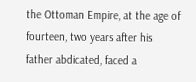the Ottoman Empire, at the age of fourteen, two years after his father abdicated, faced a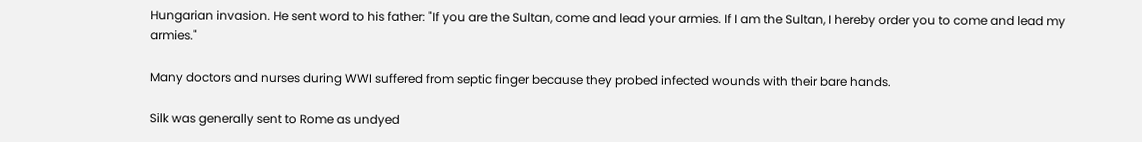Hungarian invasion. He sent word to his father: "If you are the Sultan, come and lead your armies. If I am the Sultan, I hereby order you to come and lead my armies."

Many doctors and nurses during WWI suffered from septic finger because they probed infected wounds with their bare hands.

Silk was generally sent to Rome as undyed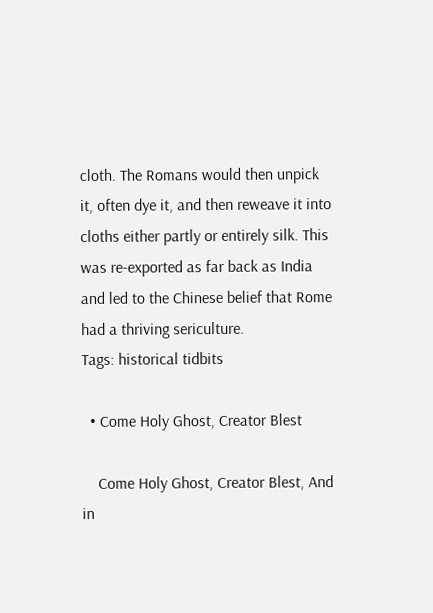cloth. The Romans would then unpick it, often dye it, and then reweave it into cloths either partly or entirely silk. This was re-exported as far back as India and led to the Chinese belief that Rome had a thriving sericulture.
Tags: historical tidbits

  • Come Holy Ghost, Creator Blest

    Come Holy Ghost, Creator Blest, And in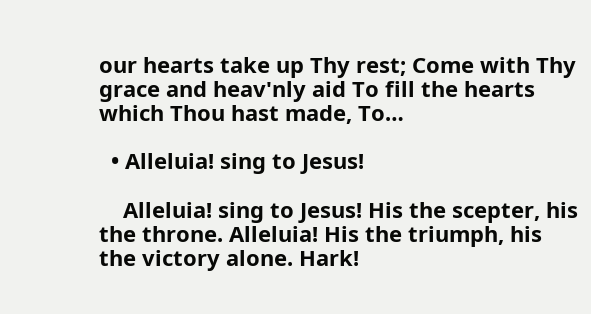our hearts take up Thy rest; Come with Thy grace and heav'nly aid To fill the hearts which Thou hast made, To…

  • Alleluia! sing to Jesus!

    Alleluia! sing to Jesus! His the scepter, his the throne. Alleluia! His the triumph, his the victory alone. Hark!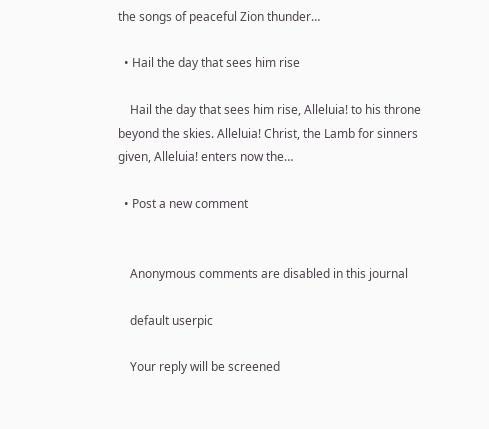the songs of peaceful Zion thunder…

  • Hail the day that sees him rise

    Hail the day that sees him rise, Alleluia! to his throne beyond the skies. Alleluia! Christ, the Lamb for sinners given, Alleluia! enters now the…

  • Post a new comment


    Anonymous comments are disabled in this journal

    default userpic

    Your reply will be screened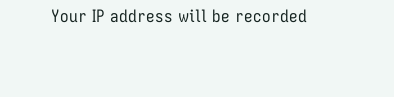Your IP address will be recorded